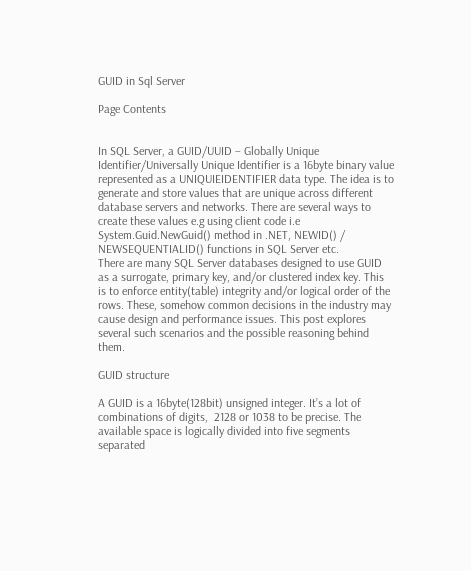GUID in Sql Server

Page Contents


In SQL Server, a GUID/UUID – Globally Unique Identifier/Universally Unique Identifier is a 16byte binary value represented as a UNIQUIEIDENTIFIER data type. The idea is to generate and store values that are unique across different database servers and networks. There are several ways to create these values e.g using client code i.e System.Guid.NewGuid() method in .NET, NEWID() / NEWSEQUENTIALID() functions in SQL Server etc.
There are many SQL Server databases designed to use GUID as a surrogate, primary key, and/or clustered index key. This is to enforce entity(table) integrity and/or logical order of the rows. These, somehow common decisions in the industry may cause design and performance issues. This post explores several such scenarios and the possible reasoning behind them.

GUID structure

A GUID is a 16byte(128bit) unsigned integer. It’s a lot of combinations of digits,  2128 or 1038 to be precise. The available space is logically divided into five segments separated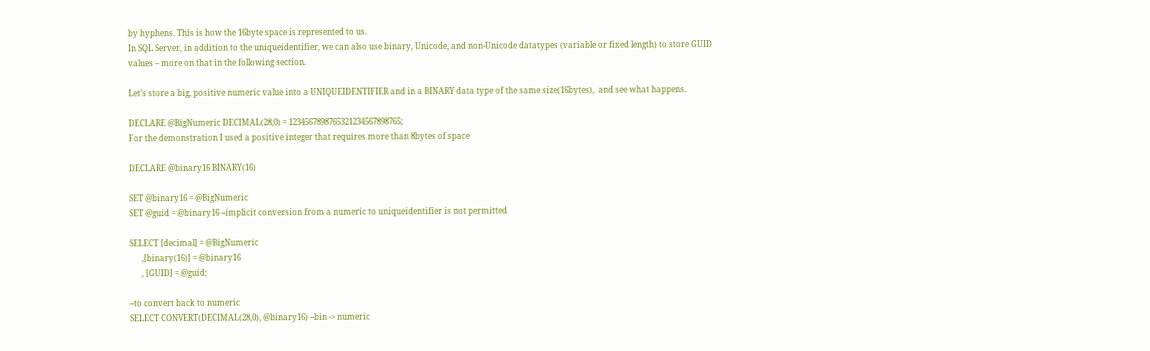by hyphens. This is how the 16byte space is represented to us.
In SQL Server, in addition to the uniqueidentifier, we can also use binary, Unicode, and non-Unicode datatypes (variable or fixed length) to store GUID values – more on that in the following section.

Let’s store a big, positive numeric value into a UNIQUEIDENTIFIER and in a BINARY data type of the same size(16bytes),  and see what happens.

DECLARE @BigNumeric DECIMAL(28,0) = 1234567898765321234567898765;
For the demonstration I used a positive integer that requires more than 8bytes of space

DECLARE @binary16 BINARY(16)

SET @binary16 = @BigNumeric
SET @guid = @binary16 --implicit conversion from a numeric to uniqueidentifier is not permitted

SELECT [decimal] = @BigNumeric
      ,[binary(16)] = @binary16
      , [GUID] = @guid;

--to convert back to numeric
SELECT CONVERT(DECIMAL(28,0), @binary16) --bin -> numeric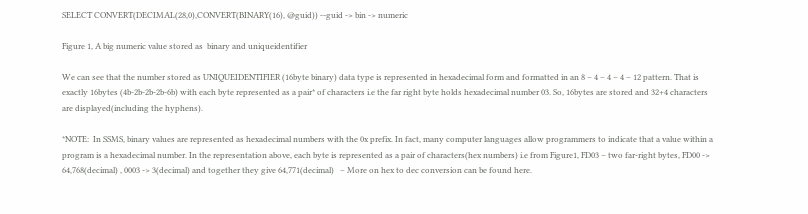SELECT CONVERT(DECIMAL(28,0),CONVERT(BINARY(16), @guid)) --guid -> bin -> numeric

Figure 1, A big numeric value stored as  binary and uniqueidentifier

We can see that the number stored as UNIQUEIDENTIFIER (16byte binary) data type is represented in hexadecimal form and formatted in an 8 – 4 – 4 – 4 – 12 pattern. That is exactly 16bytes (4b-2b-2b-2b-6b) with each byte represented as a pair* of characters i.e the far right byte holds hexadecimal number 03. So, 16bytes are stored and 32+4 characters are displayed(including the hyphens).

*NOTE:  In SSMS, binary values are represented as hexadecimal numbers with the 0x prefix. In fact, many computer languages allow programmers to indicate that a value within a program is a hexadecimal number. In the representation above, each byte is represented as a pair of characters(hex numbers) i.e from Figure1, FD03 – two far-right bytes, FD00 -> 64,768(decimal) , 0003 -> 3(decimal) and together they give 64,771(decimal)   – More on hex to dec conversion can be found here.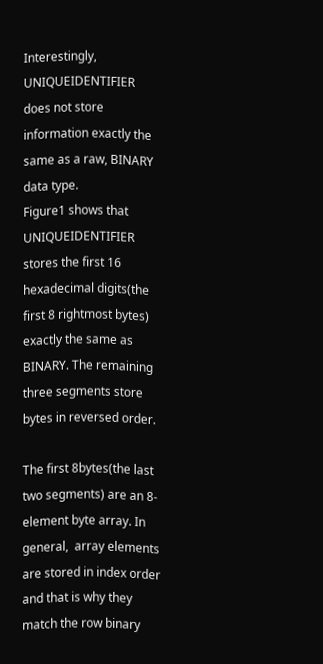Interestingly, UNIQUEIDENTIFIER does not store information exactly the same as a raw, BINARY data type.
Figure1 shows that UNIQUEIDENTIFIER stores the first 16 hexadecimal digits(the first 8 rightmost bytes) exactly the same as BINARY. The remaining three segments store bytes in reversed order.

The first 8bytes(the last two segments) are an 8-element byte array. In general,  array elements are stored in index order and that is why they match the row binary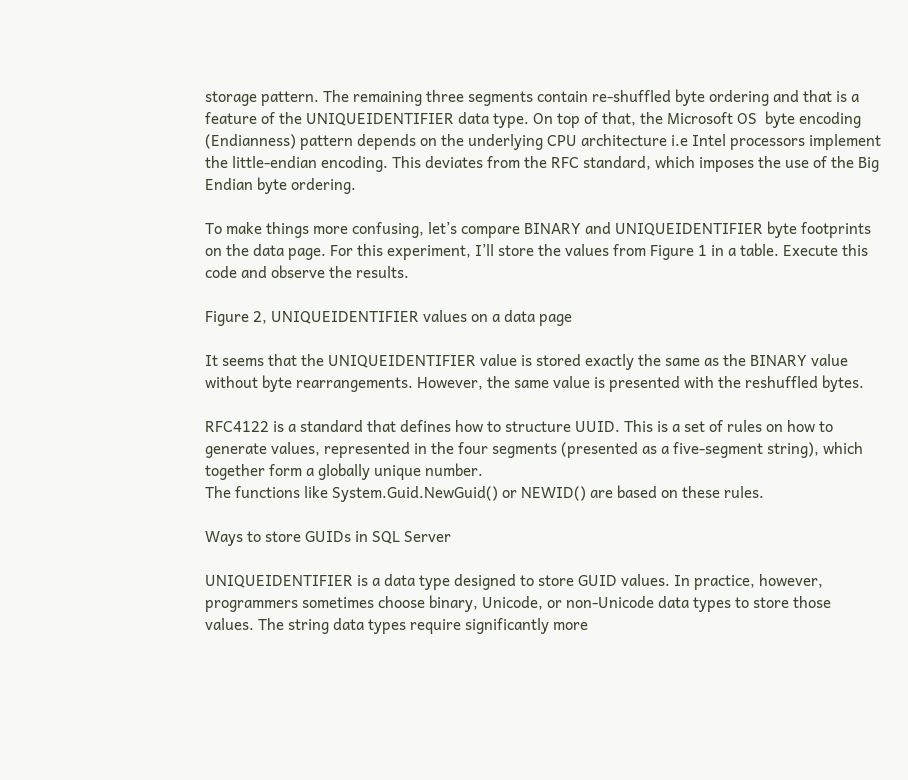storage pattern. The remaining three segments contain re-shuffled byte ordering and that is a feature of the UNIQUEIDENTIFIER data type. On top of that, the Microsoft OS  byte encoding (Endianness) pattern depends on the underlying CPU architecture i.e Intel processors implement the little-endian encoding. This deviates from the RFC standard, which imposes the use of the Big Endian byte ordering.

To make things more confusing, let’s compare BINARY and UNIQUEIDENTIFIER byte footprints on the data page. For this experiment, I’ll store the values from Figure 1 in a table. Execute this code and observe the results.

Figure 2, UNIQUEIDENTIFIER values on a data page

It seems that the UNIQUEIDENTIFIER value is stored exactly the same as the BINARY value without byte rearrangements. However, the same value is presented with the reshuffled bytes.

RFC4122 is a standard that defines how to structure UUID. This is a set of rules on how to generate values, represented in the four segments (presented as a five-segment string), which together form a globally unique number.
The functions like System.Guid.NewGuid() or NEWID() are based on these rules.

Ways to store GUIDs in SQL Server

UNIQUEIDENTIFIER is a data type designed to store GUID values. In practice, however, programmers sometimes choose binary, Unicode, or non-Unicode data types to store those values. The string data types require significantly more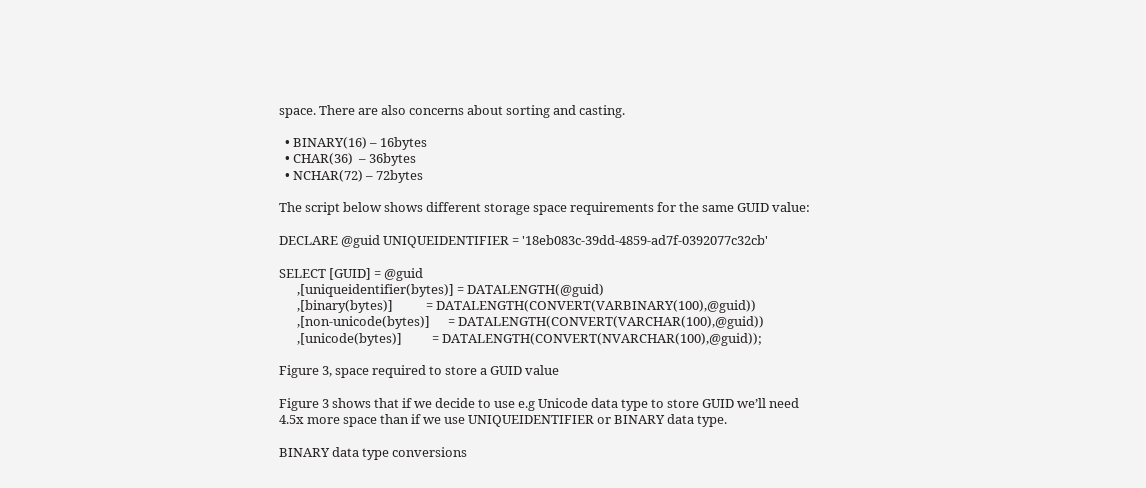space. There are also concerns about sorting and casting.

  • BINARY(16) – 16bytes
  • CHAR(36)  – 36bytes
  • NCHAR(72) – 72bytes

The script below shows different storage space requirements for the same GUID value:

DECLARE @guid UNIQUEIDENTIFIER = '18eb083c-39dd-4859-ad7f-0392077c32cb'

SELECT [GUID] = @guid
      ,[uniqueidentifier(bytes)] = DATALENGTH(@guid)
      ,[binary(bytes)]           = DATALENGTH(CONVERT(VARBINARY(100),@guid))
      ,[non-unicode(bytes)]      = DATALENGTH(CONVERT(VARCHAR(100),@guid))
      ,[unicode(bytes)]          = DATALENGTH(CONVERT(NVARCHAR(100),@guid));

Figure 3, space required to store a GUID value

Figure 3 shows that if we decide to use e.g Unicode data type to store GUID we’ll need 4.5x more space than if we use UNIQUEIDENTIFIER or BINARY data type.

BINARY data type conversions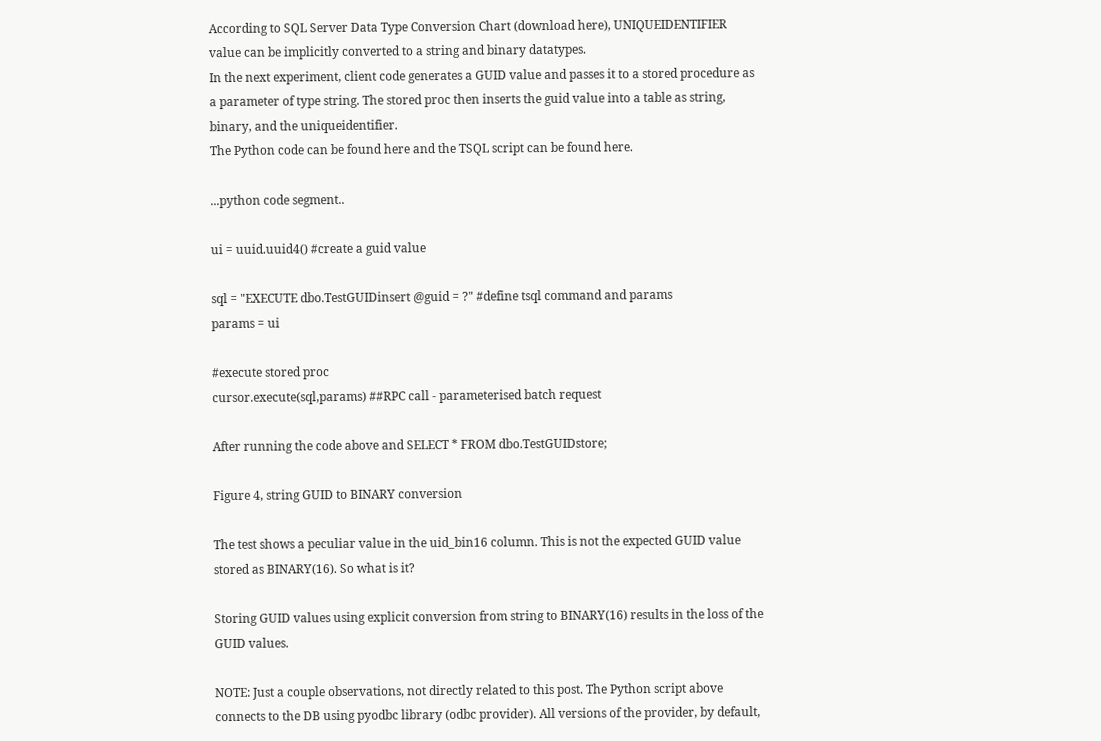According to SQL Server Data Type Conversion Chart (download here), UNIQUEIDENTIFIER value can be implicitly converted to a string and binary datatypes.
In the next experiment, client code generates a GUID value and passes it to a stored procedure as a parameter of type string. The stored proc then inserts the guid value into a table as string, binary, and the uniqueidentifier.
The Python code can be found here and the TSQL script can be found here.

...python code segment..

ui = uuid.uuid4() #create a guid value

sql = "EXECUTE dbo.TestGUIDinsert @guid = ?" #define tsql command and params
params = ui

#execute stored proc
cursor.execute(sql,params) ##RPC call - parameterised batch request

After running the code above and SELECT * FROM dbo.TestGUIDstore;

Figure 4, string GUID to BINARY conversion

The test shows a peculiar value in the uid_bin16 column. This is not the expected GUID value stored as BINARY(16). So what is it?

Storing GUID values using explicit conversion from string to BINARY(16) results in the loss of the GUID values.

NOTE: Just a couple observations, not directly related to this post. The Python script above connects to the DB using pyodbc library (odbc provider). All versions of the provider, by default,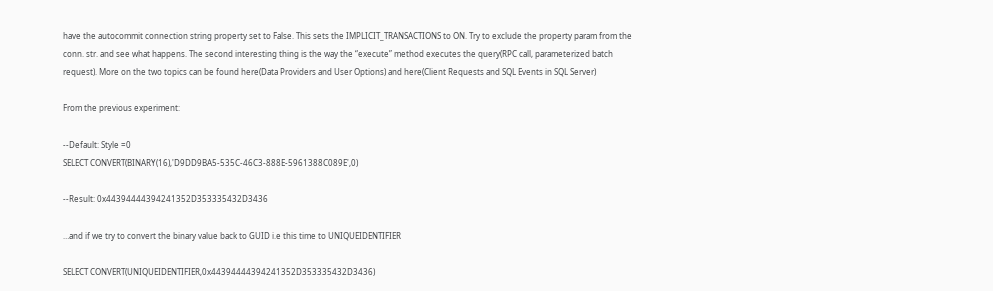have the autocommit connection string property set to False. This sets the IMPLICIT_TRANSACTIONS to ON. Try to exclude the property param from the conn. str. and see what happens. The second interesting thing is the way the “execute” method executes the query(RPC call, parameterized batch request). More on the two topics can be found here(Data Providers and User Options) and here(Client Requests and SQL Events in SQL Server)

From the previous experiment:

--Default: Style =0
SELECT CONVERT(BINARY(16),'D9DD9BA5-535C-46C3-888E-5961388C089E',0)

--Result: 0x44394444394241352D353335432D3436

…and if we try to convert the binary value back to GUID i.e this time to UNIQUEIDENTIFIER

SELECT CONVERT(UNIQUEIDENTIFIER,0x44394444394241352D353335432D3436)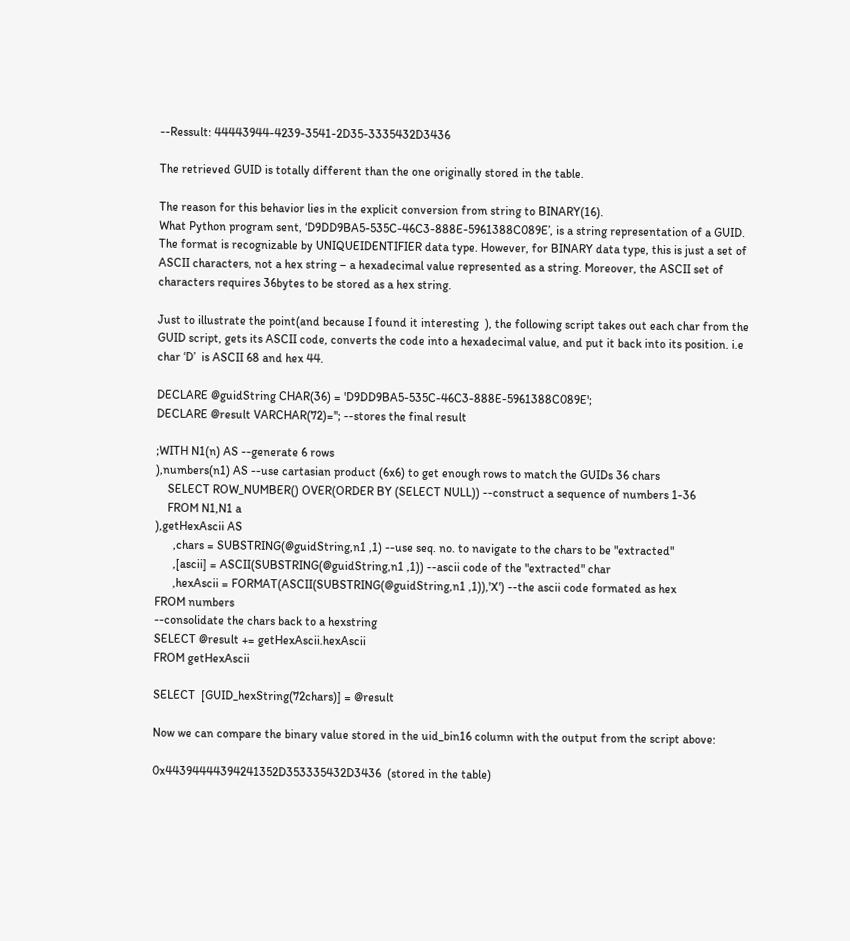--Ressult: 44443944-4239-3541-2D35-3335432D3436

The retrieved GUID is totally different than the one originally stored in the table.

The reason for this behavior lies in the explicit conversion from string to BINARY(16).
What Python program sent, ‘D9DD9BA5-535C-46C3-888E-5961388C089E’, is a string representation of a GUID.  The format is recognizable by UNIQUEIDENTIFIER data type. However, for BINARY data type, this is just a set of ASCII characters, not a hex string – a hexadecimal value represented as a string. Moreover, the ASCII set of characters requires 36bytes to be stored as a hex string.

Just to illustrate the point(and because I found it interesting  ), the following script takes out each char from the GUID script, gets its ASCII code, converts the code into a hexadecimal value, and put it back into its position. i.e char ‘D’  is ASCII 68 and hex 44.

DECLARE @guidString CHAR(36) = 'D9DD9BA5-535C-46C3-888E-5961388C089E';
DECLARE @result VARCHAR(72)=''; --stores the final result

;WITH N1(n) AS --generate 6 rows
),numbers(n1) AS --use cartasian product (6x6) to get enough rows to match the GUIDs 36 chars
    SELECT ROW_NUMBER() OVER(ORDER BY (SELECT NULL)) --construct a sequence of numbers 1-36
    FROM N1,N1 a
),getHexAscii AS
      ,chars = SUBSTRING(@guidString,n1 ,1) --use seq. no. to navigate to the chars to be "extracted"
      ,[ascii] = ASCII(SUBSTRING(@guidString,n1 ,1)) --ascii code of the "extracted" char
      ,hexAscii = FORMAT(ASCII(SUBSTRING(@guidString,n1 ,1)),'X') --the ascii code formated as hex
FROM numbers
--consolidate the chars back to a hexstring
SELECT @result += getHexAscii.hexAscii
FROM getHexAscii

SELECT  [GUID_hexString(72chars)] = @result

Now we can compare the binary value stored in the uid_bin16 column with the output from the script above:

0x44394444394241352D353335432D3436  (stored in the table)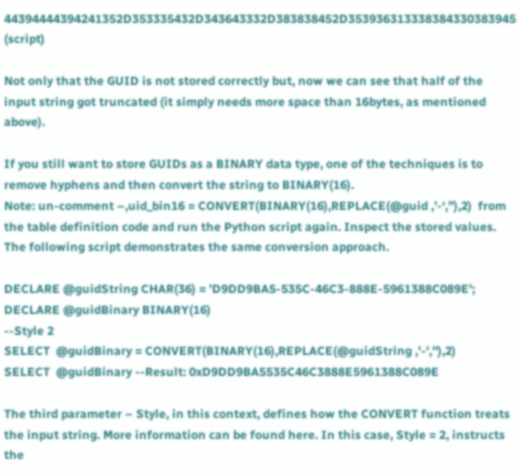44394444394241352D353335432D343643332D383838452D353936313338384330383945 (script)

Not only that the GUID is not stored correctly but, now we can see that half of the input string got truncated (it simply needs more space than 16bytes, as mentioned above).

If you still want to store GUIDs as a BINARY data type, one of the techniques is to remove hyphens and then convert the string to BINARY(16).
Note: un-comment –,uid_bin16 = CONVERT(BINARY(16),REPLACE(@guid ,’-‘,”),2)  from the table definition code and run the Python script again. Inspect the stored values.
The following script demonstrates the same conversion approach.

DECLARE @guidString CHAR(36) = 'D9DD9BA5-535C-46C3-888E-5961388C089E';
DECLARE @guidBinary BINARY(16)
--Style 2
SELECT  @guidBinary = CONVERT(BINARY(16),REPLACE(@guidString ,'-',''),2)
SELECT  @guidBinary --Result: 0xD9DD9BA5535C46C3888E5961388C089E

The third parameter – Style, in this context, defines how the CONVERT function treats the input string. More information can be found here. In this case, Style = 2, instructs the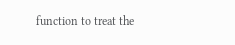function to treat the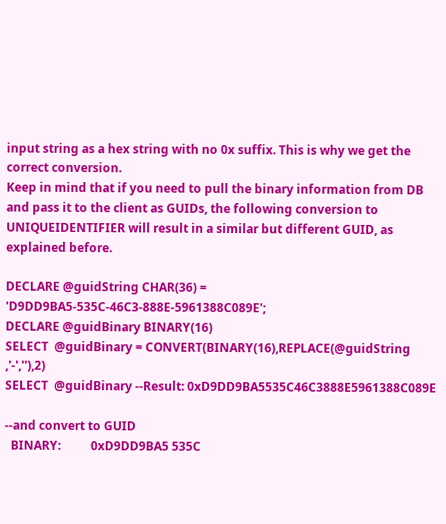input string as a hex string with no 0x suffix. This is why we get the correct conversion.
Keep in mind that if you need to pull the binary information from DB and pass it to the client as GUIDs, the following conversion to UNIQUEIDENTIFIER will result in a similar but different GUID, as explained before.

DECLARE @guidString CHAR(36) = 'D9DD9BA5-535C-46C3-888E-5961388C089E';
DECLARE @guidBinary BINARY(16)
SELECT  @guidBinary = CONVERT(BINARY(16),REPLACE(@guidString ,'-',''),2)
SELECT  @guidBinary --Result: 0xD9DD9BA5535C46C3888E5961388C089E

--and convert to GUID
  BINARY:          0xD9DD9BA5 535C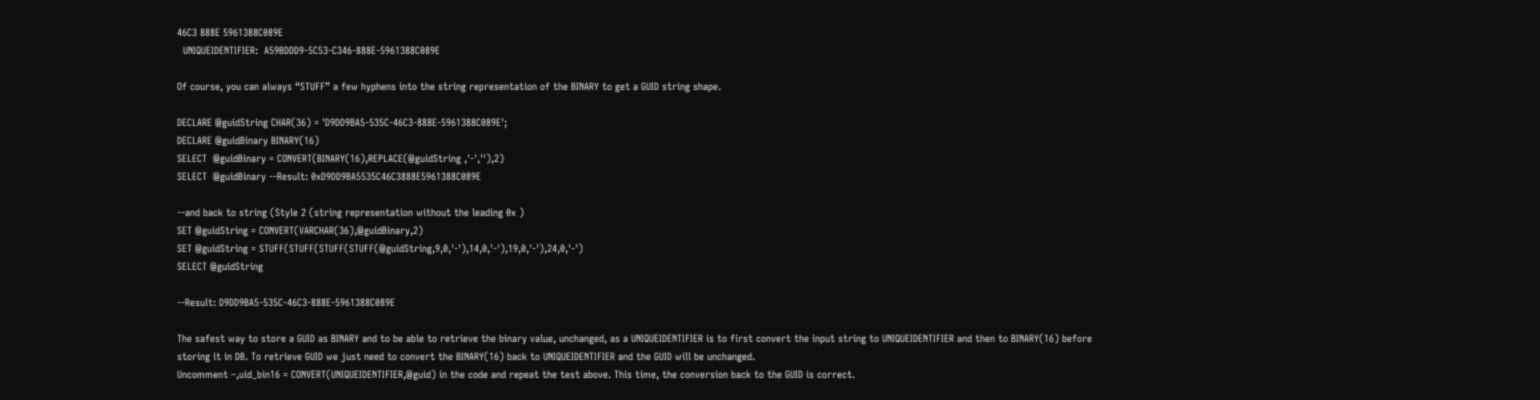46C3 888E 5961388C089E
  UNIQUEIDENTIFIER:  A59BDDD9-5C53-C346-888E-5961388C089E

Of course, you can always “STUFF” a few hyphens into the string representation of the BINARY to get a GUID string shape.

DECLARE @guidString CHAR(36) = 'D9DD9BA5-535C-46C3-888E-5961388C089E';
DECLARE @guidBinary BINARY(16)
SELECT  @guidBinary = CONVERT(BINARY(16),REPLACE(@guidString ,'-',''),2)
SELECT  @guidBinary --Result: 0xD9DD9BA5535C46C3888E5961388C089E

--and back to string (Style 2 (string representation without the leading 0x )
SET @guidString = CONVERT(VARCHAR(36),@guidBinary,2)
SET @guidString = STUFF(STUFF(STUFF(STUFF(@guidString,9,0,'-'),14,0,'-'),19,0,'-'),24,0,'-')
SELECT @guidString

--Result: D9DD9BA5-535C-46C3-888E-5961388C089E

The safest way to store a GUID as BINARY and to be able to retrieve the binary value, unchanged, as a UNIQUEIDENTIFIER is to first convert the input string to UNIQUEIDENTIFIER and then to BINARY(16) before storing it in DB. To retrieve GUID we just need to convert the BINARY(16) back to UNIQUEIDENTIFIER and the GUID will be unchanged.
Uncomment –,uid_bin16 = CONVERT(UNIQUEIDENTIFIER,@guid) in the code and repeat the test above. This time, the conversion back to the GUID is correct.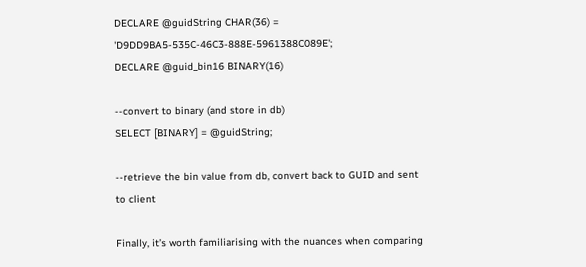DECLARE @guidString CHAR(36) = 'D9DD9BA5-535C-46C3-888E-5961388C089E';
DECLARE @guid_bin16 BINARY(16)

--convert to binary (and store in db)
SELECT [BINARY] = @guidString;

--retrieve the bin value from db, convert back to GUID and sent to client

Finally, it’s worth familiarising with the nuances when comparing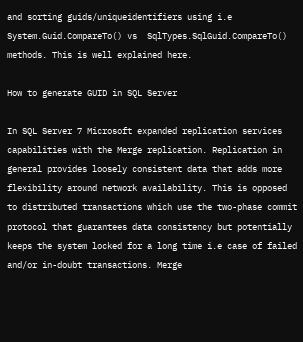and sorting guids/uniqueidentifiers using i.e System.Guid.CompareTo() vs  SqlTypes.SqlGuid.CompareTo()  methods. This is well explained here.

How to generate GUID in SQL Server

In SQL Server 7 Microsoft expanded replication services capabilities with the Merge replication. Replication in general provides loosely consistent data that adds more flexibility around network availability. This is opposed to distributed transactions which use the two-phase commit protocol that guarantees data consistency but potentially keeps the system locked for a long time i.e case of failed and/or in-doubt transactions. Merge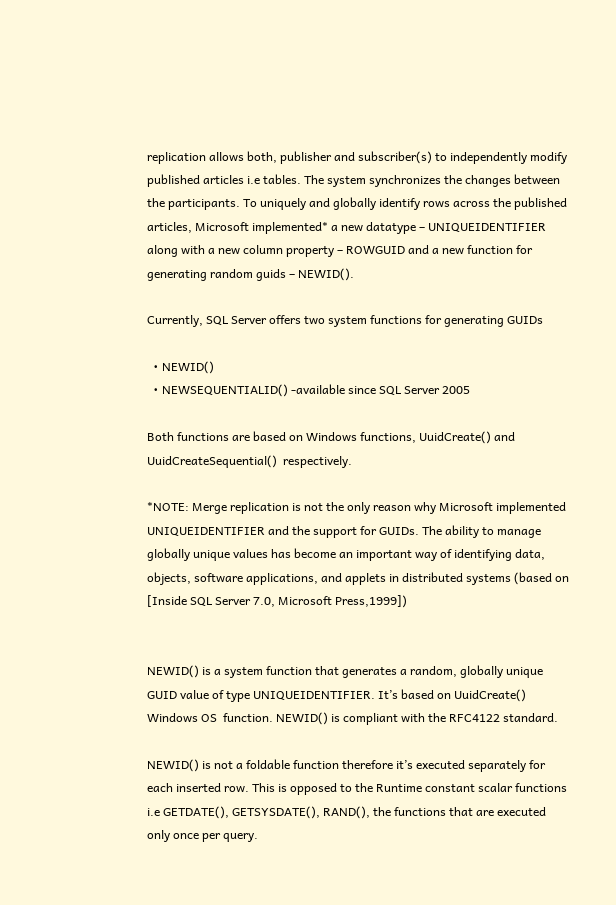replication allows both, publisher and subscriber(s) to independently modify published articles i.e tables. The system synchronizes the changes between the participants. To uniquely and globally identify rows across the published articles, Microsoft implemented* a new datatype – UNIQUEIDENTIFIER along with a new column property – ROWGUID and a new function for generating random guids – NEWID().

Currently, SQL Server offers two system functions for generating GUIDs

  • NEWID()
  • NEWSEQUENTIALID() -available since SQL Server 2005

Both functions are based on Windows functions, UuidCreate() and UuidCreateSequential()  respectively.

*NOTE: Merge replication is not the only reason why Microsoft implemented UNIQUEIDENTIFIER and the support for GUIDs. The ability to manage globally unique values has become an important way of identifying data, objects, software applications, and applets in distributed systems (based on [Inside SQL Server 7.0, Microsoft Press,1999])


NEWID() is a system function that generates a random, globally unique GUID value of type UNIQUEIDENTIFIER. It’s based on UuidCreate() Windows OS  function. NEWID() is compliant with the RFC4122 standard.

NEWID() is not a foldable function therefore it’s executed separately for each inserted row. This is opposed to the Runtime constant scalar functions i.e GETDATE(), GETSYSDATE(), RAND(), the functions that are executed only once per query.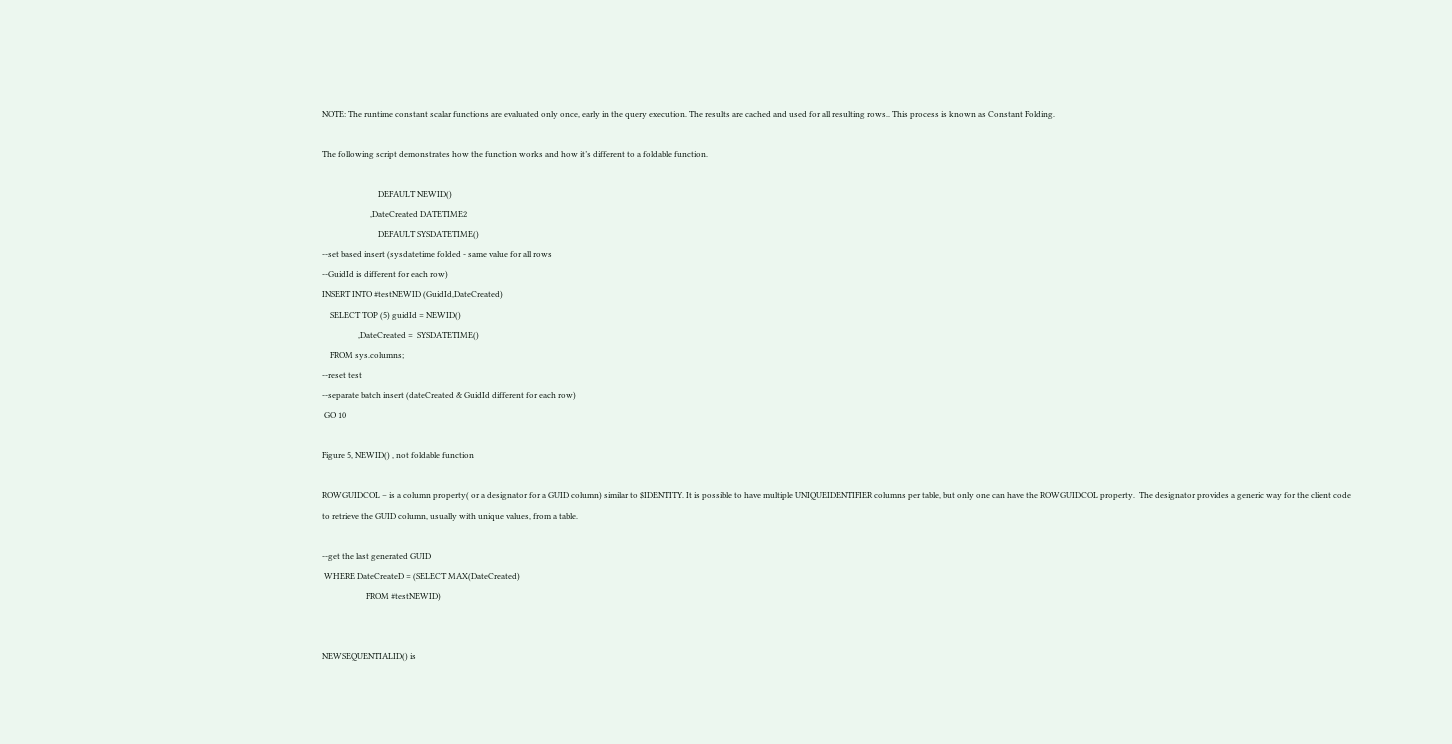NOTE: The runtime constant scalar functions are evaluated only once, early in the query execution. The results are cached and used for all resulting rows.. This process is known as Constant Folding.

The following script demonstrates how the function works and how it’s different to a foldable function.

                            DEFAULT NEWID()
                        ,DateCreated DATETIME2
                            DEFAULT SYSDATETIME()
--set based insert (sysdatetime folded - same value for all rows
--GuidId is different for each row)
INSERT INTO #testNEWID (GuidId,DateCreated)
    SELECT TOP (5) guidId = NEWID()
                  ,DateCreated =  SYSDATETIME()
    FROM sys.columns;
--reset test
--separate batch insert (dateCreated & GuidId different for each row)
 GO 10

Figure 5, NEWID() , not foldable function

ROWGUIDCOL – is a column property( or a designator for a GUID column) similar to $IDENTITY. It is possible to have multiple UNIQUEIDENTIFIER columns per table, but only one can have the ROWGUIDCOL property.  The designator provides a generic way for the client code to retrieve the GUID column, usually with unique values, from a table.

--get the last generated GUID
 WHERE DateCreateD = (SELECT MAX(DateCreated)
                      FROM #testNEWID)


NEWSEQUENTIALID() is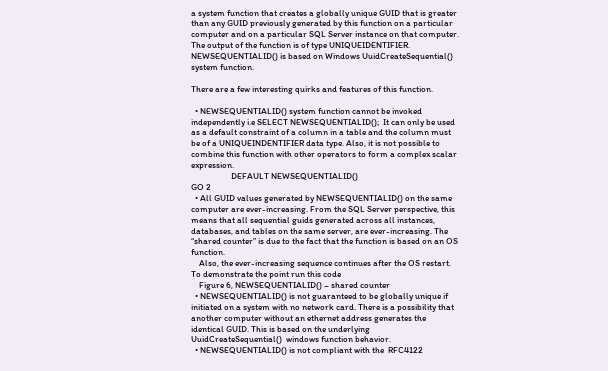a system function that creates a globally unique GUID that is greater than any GUID previously generated by this function on a particular computer and on a particular SQL Server instance on that computer. The output of the function is of type UNIQUEIDENTIFIER. NEWSEQUENTIALID() is based on Windows UuidCreateSequential() system function.

There are a few interesting quirks and features of this function.

  • NEWSEQUENTIALID() system function cannot be invoked independently i.e SELECT NEWSEQUENTIALID();  It can only be used as a default constraint of a column in a table and the column must be of a UNIQUEINDENTIFIER data type. Also, it is not possible to combine this function with other operators to form a complex scalar expression.
                    DEFAULT NEWSEQUENTIALID()
GO 2
  • All GUID values generated by NEWSEQUENTIALID() on the same computer are ever-increasing. From the SQL Server perspective, this means that all sequential guids generated across all instances, databases, and tables on the same server, are ever-increasing. The “shared counter” is due to the fact that the function is based on an OS function.
    Also, the ever-increasing sequence continues after the OS restart. To demonstrate the point run this code
    Figure 6, NEWSEQUENTIALID() – shared counter
  • NEWSEQUENTIALID() is not guaranteed to be globally unique if initiated on a system with no network card. There is a possibility that another computer without an ethernet address generates the identical GUID. This is based on the underlying UuidCreateSequential()  windows function behavior.
  • NEWSEQUENTIALID() is not compliant with the  RFC4122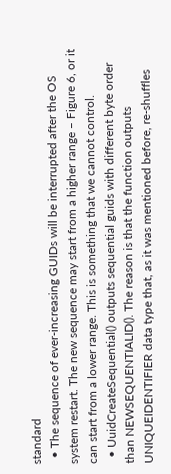standard
  • The sequence of ever-increasing GUIDs will be interrupted after the OS system restart. The new sequence may start from a higher range – Figure 6, or it can start from a lower range. This is something that we cannot control.
  • UuidCreateSequential() outputs sequential guids with different byte order than NEWSEQUENTIALID(). The reason is that the function outputs UNIQUEIDENTIFIER data type that, as it was mentioned before, re-shuffles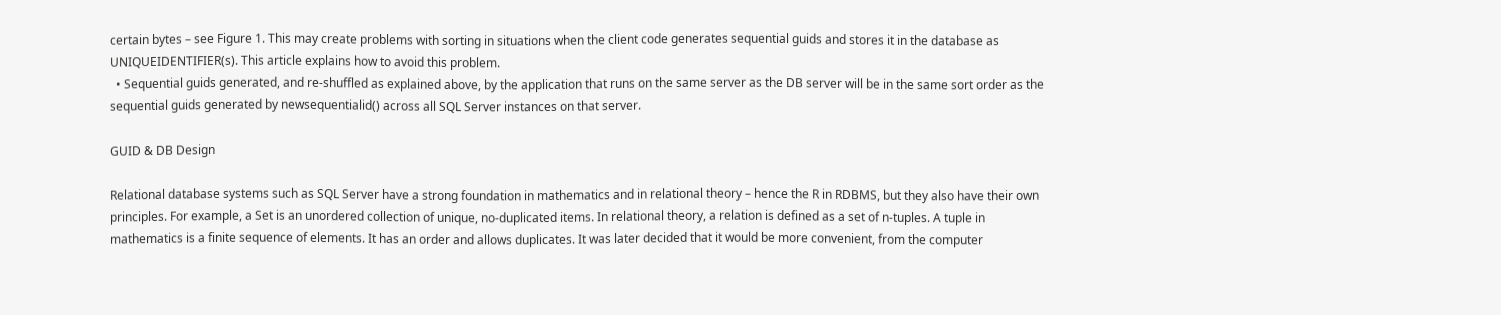certain bytes – see Figure 1. This may create problems with sorting in situations when the client code generates sequential guids and stores it in the database as UNIQUEIDENTIFIER(s). This article explains how to avoid this problem.
  • Sequential guids generated, and re-shuffled as explained above, by the application that runs on the same server as the DB server will be in the same sort order as the sequential guids generated by newsequentialid() across all SQL Server instances on that server.

GUID & DB Design

Relational database systems such as SQL Server have a strong foundation in mathematics and in relational theory – hence the R in RDBMS, but they also have their own principles. For example, a Set is an unordered collection of unique, no-duplicated items. In relational theory, a relation is defined as a set of n-tuples. A tuple in mathematics is a finite sequence of elements. It has an order and allows duplicates. It was later decided that it would be more convenient, from the computer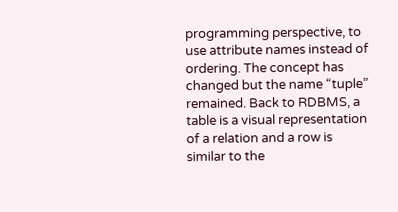programming perspective, to use attribute names instead of ordering. The concept has changed but the name “tuple” remained. Back to RDBMS, a table is a visual representation of a relation and a row is similar to the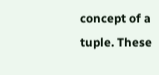concept of a tuple. These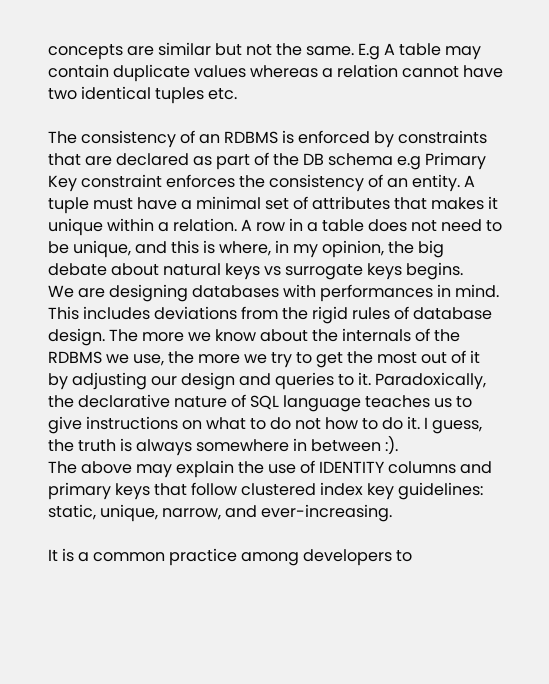concepts are similar but not the same. E.g A table may contain duplicate values whereas a relation cannot have two identical tuples etc.

The consistency of an RDBMS is enforced by constraints that are declared as part of the DB schema e.g Primary Key constraint enforces the consistency of an entity. A tuple must have a minimal set of attributes that makes it unique within a relation. A row in a table does not need to be unique, and this is where, in my opinion, the big debate about natural keys vs surrogate keys begins.
We are designing databases with performances in mind. This includes deviations from the rigid rules of database design. The more we know about the internals of the RDBMS we use, the more we try to get the most out of it by adjusting our design and queries to it. Paradoxically, the declarative nature of SQL language teaches us to give instructions on what to do not how to do it. I guess, the truth is always somewhere in between :).
The above may explain the use of IDENTITY columns and primary keys that follow clustered index key guidelines: static, unique, narrow, and ever-increasing.

It is a common practice among developers to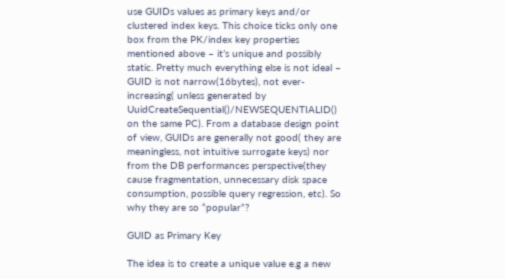use GUIDs values as primary keys and/or clustered index keys. This choice ticks only one box from the PK/index key properties mentioned above – it’s unique and possibly static. Pretty much everything else is not ideal – GUID is not narrow(16bytes), not ever-increasing( unless generated by UuidCreateSequential()/NEWSEQUENTIALID() on the same PC). From a database design point of view, GUIDs are generally not good( they are meaningless, not intuitive surrogate keys) nor from the DB performances perspective(they cause fragmentation, unnecessary disk space consumption, possible query regression, etc). So why they are so “popular”?

GUID as Primary Key

The idea is to create a unique value e.g a new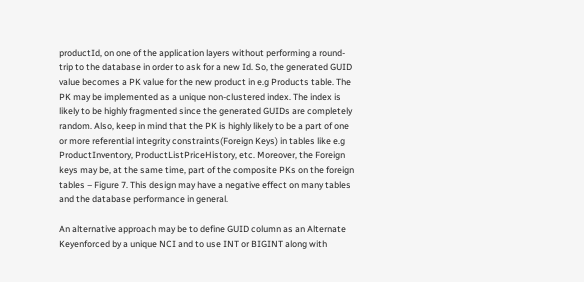productId, on one of the application layers without performing a round-trip to the database in order to ask for a new Id. So, the generated GUID value becomes a PK value for the new product in e.g Products table. The PK may be implemented as a unique non-clustered index. The index is likely to be highly fragmented since the generated GUIDs are completely random. Also, keep in mind that the PK is highly likely to be a part of one or more referential integrity constraints(Foreign Keys) in tables like e.g ProductInventory, ProductListPriceHistory, etc. Moreover, the Foreign keys may be, at the same time, part of the composite PKs on the foreign tables – Figure 7. This design may have a negative effect on many tables and the database performance in general.

An alternative approach may be to define GUID column as an Alternate Keyenforced by a unique NCI and to use INT or BIGINT along with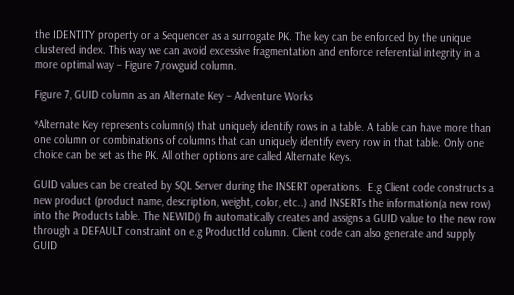the IDENTITY property or a Sequencer as a surrogate PK. The key can be enforced by the unique clustered index. This way we can avoid excessive fragmentation and enforce referential integrity in a more optimal way – Figure 7,rowguid column.

Figure 7, GUID column as an Alternate Key – Adventure Works

*Alternate Key represents column(s) that uniquely identify rows in a table. A table can have more than one column or combinations of columns that can uniquely identify every row in that table. Only one choice can be set as the PK. All other options are called Alternate Keys.

GUID values can be created by SQL Server during the INSERT operations.  E.g Client code constructs a new product (product name, description, weight, color, etc..) and INSERTs the information(a new row) into the Products table. The NEWID() fn automatically creates and assigns a GUID value to the new row through a DEFAULT constraint on e.g ProductId column. Client code can also generate and supply GUID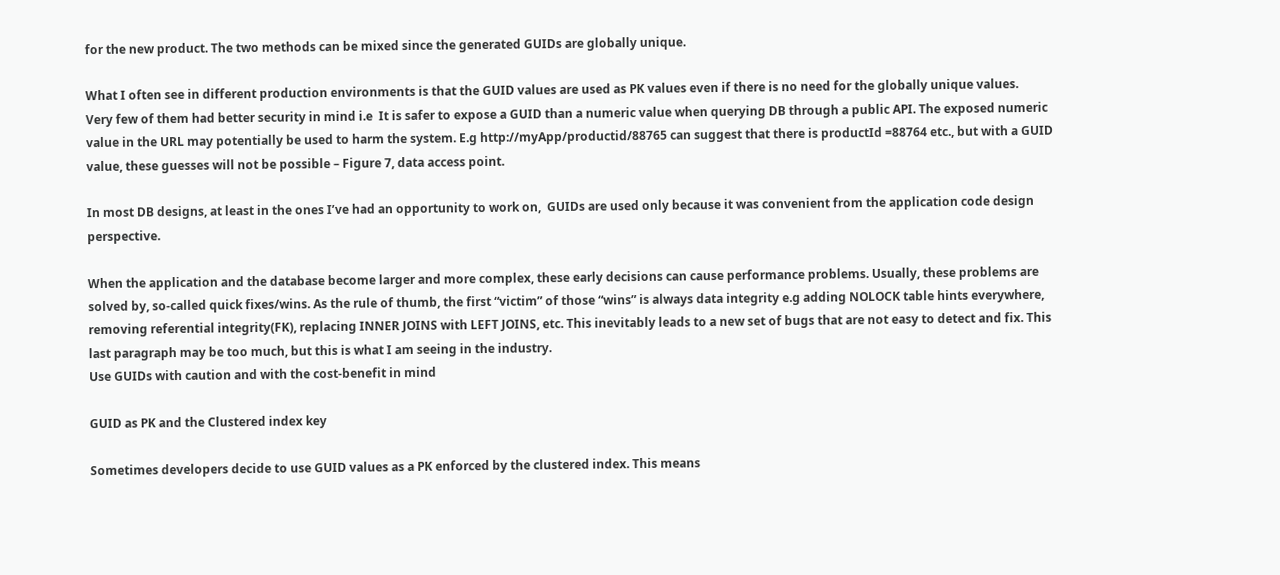for the new product. The two methods can be mixed since the generated GUIDs are globally unique.

What I often see in different production environments is that the GUID values are used as PK values even if there is no need for the globally unique values.
Very few of them had better security in mind i.e  It is safer to expose a GUID than a numeric value when querying DB through a public API. The exposed numeric value in the URL may potentially be used to harm the system. E.g http://myApp/productid/88765 can suggest that there is productId =88764 etc., but with a GUID value, these guesses will not be possible – Figure 7, data access point.

In most DB designs, at least in the ones I’ve had an opportunity to work on,  GUIDs are used only because it was convenient from the application code design perspective.

When the application and the database become larger and more complex, these early decisions can cause performance problems. Usually, these problems are solved by, so-called quick fixes/wins. As the rule of thumb, the first “victim” of those “wins” is always data integrity e.g adding NOLOCK table hints everywhere, removing referential integrity(FK), replacing INNER JOINS with LEFT JOINS, etc. This inevitably leads to a new set of bugs that are not easy to detect and fix. This last paragraph may be too much, but this is what I am seeing in the industry.
Use GUIDs with caution and with the cost-benefit in mind

GUID as PK and the Clustered index key

Sometimes developers decide to use GUID values as a PK enforced by the clustered index. This means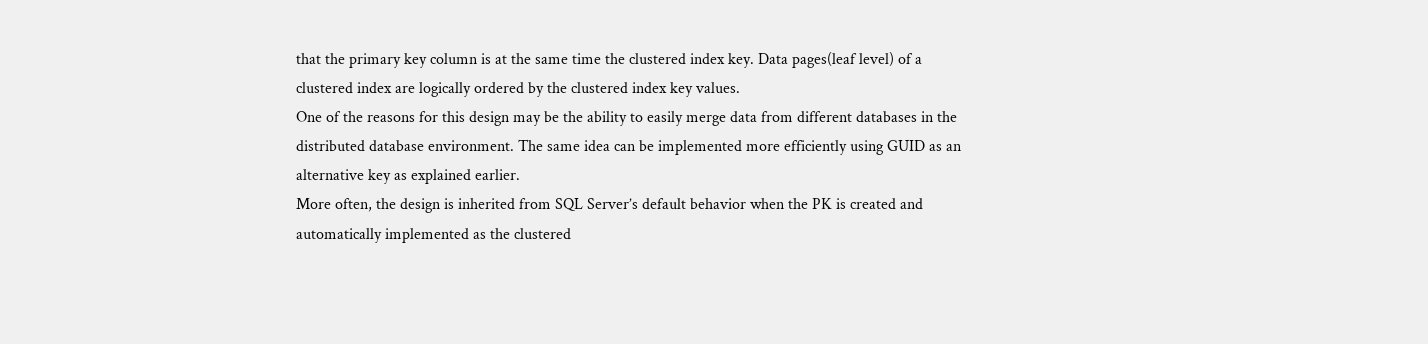that the primary key column is at the same time the clustered index key. Data pages(leaf level) of a clustered index are logically ordered by the clustered index key values.
One of the reasons for this design may be the ability to easily merge data from different databases in the distributed database environment. The same idea can be implemented more efficiently using GUID as an alternative key as explained earlier.
More often, the design is inherited from SQL Server’s default behavior when the PK is created and automatically implemented as the clustered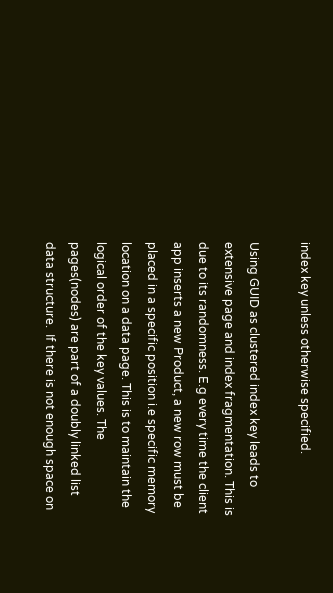index key unless otherwise specified.

Using GUID as clustered index key leads to extensive page and index fragmentation. This is due to its randomness. E.g every time the client app inserts a new Product, a new row must be placed in a specific position i.e specific memory location on a data page. This is to maintain the logical order of the key values. The pages(nodes) are part of a doubly linked list data structure.  If there is not enough space on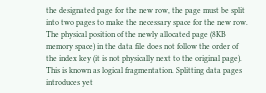the designated page for the new row, the page must be split into two pages to make the necessary space for the new row. The physical position of the newly allocated page (8KB memory space) in the data file does not follow the order of the index key (it is not physically next to the original page). This is known as logical fragmentation. Splitting data pages introduces yet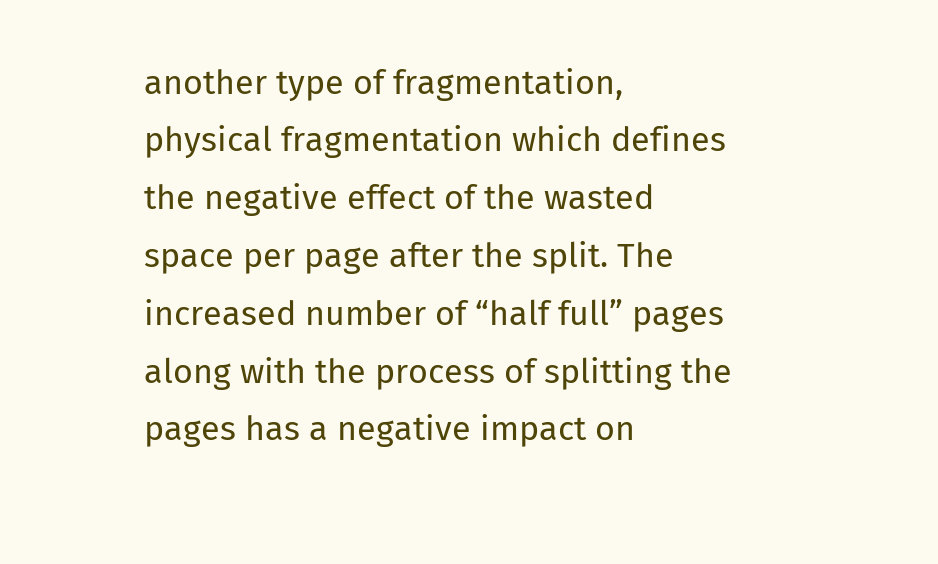another type of fragmentation, physical fragmentation which defines the negative effect of the wasted space per page after the split. The increased number of “half full” pages along with the process of splitting the pages has a negative impact on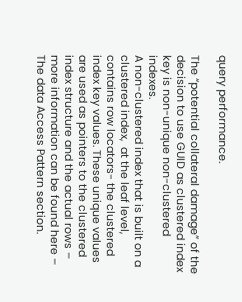query performance.

The “potential collateral damage” of the decision to use GUID as clustered index key is non-unique non-clustered indexes.
A non-clustered index that is built on a clustered index,  at the leaf level, contains row locators- the clustered index key values. These unique values are used as pointers to the clustered index structure and the actual rows – more information can be found here – The data Access Pattern section.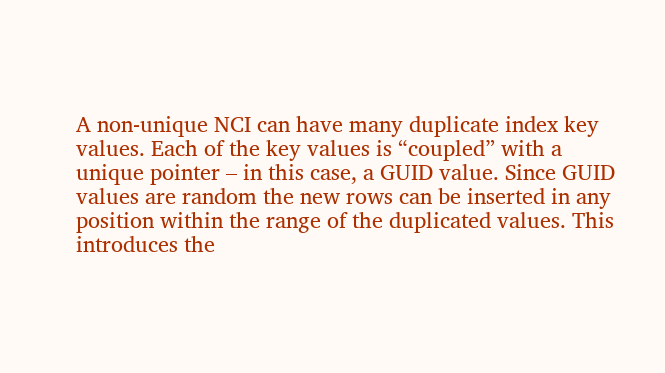A non-unique NCI can have many duplicate index key values. Each of the key values is “coupled” with a unique pointer – in this case, a GUID value. Since GUID values are random the new rows can be inserted in any position within the range of the duplicated values. This introduces the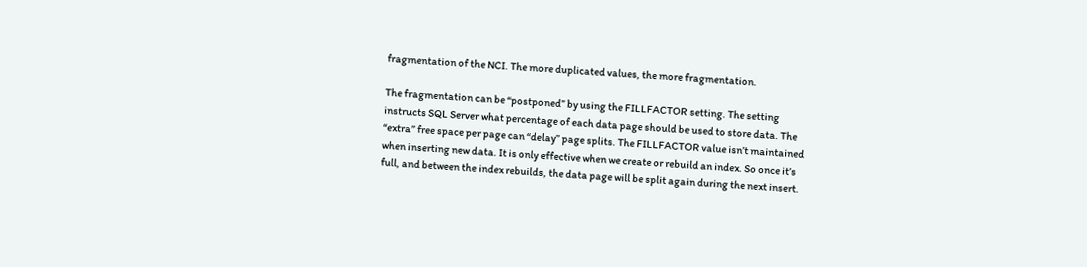fragmentation of the NCI. The more duplicated values, the more fragmentation.

The fragmentation can be “postponed” by using the FILLFACTOR setting. The setting instructs SQL Server what percentage of each data page should be used to store data. The “extra” free space per page can “delay” page splits. The FILLFACTOR value isn’t maintained when inserting new data. It is only effective when we create or rebuild an index. So once it’s full, and between the index rebuilds, the data page will be split again during the next insert.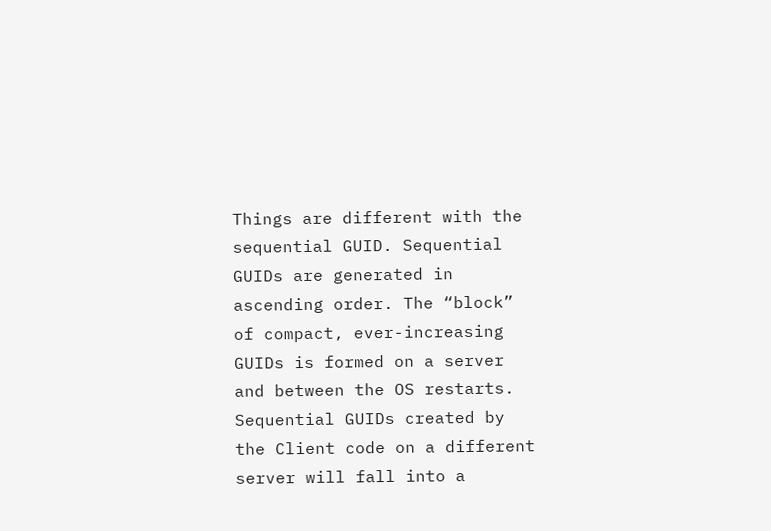Things are different with the sequential GUID. Sequential GUIDs are generated in ascending order. The “block” of compact, ever-increasing GUIDs is formed on a server and between the OS restarts. Sequential GUIDs created by the Client code on a different server will fall into a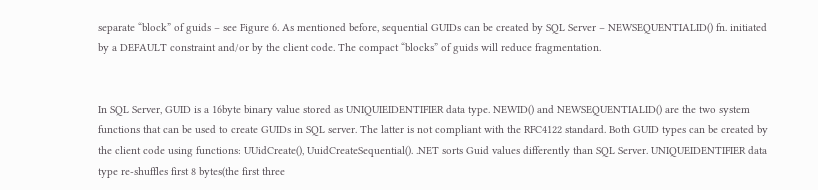separate “block” of guids – see Figure 6. As mentioned before, sequential GUIDs can be created by SQL Server – NEWSEQUENTIALID() fn. initiated by a DEFAULT constraint and/or by the client code. The compact “blocks” of guids will reduce fragmentation.


In SQL Server, GUID is a 16byte binary value stored as UNIQUIEIDENTIFIER data type. NEWID() and NEWSEQUENTIALID() are the two system functions that can be used to create GUIDs in SQL server. The latter is not compliant with the RFC4122 standard. Both GUID types can be created by the client code using functions: UUidCreate(), UuidCreateSequential(). .NET sorts Guid values differently than SQL Server. UNIQUEIDENTIFIER data type re-shuffles first 8 bytes(the first three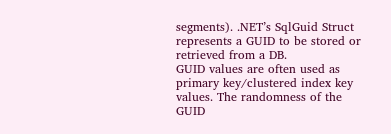segments). .NET’s SqlGuid Struct represents a GUID to be stored or retrieved from a DB.
GUID values are often used as primary key/clustered index key values. The randomness of the GUID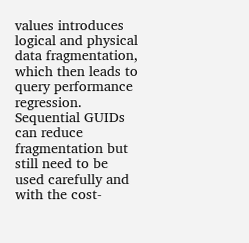values introduces logical and physical data fragmentation, which then leads to query performance regression. Sequential GUIDs can reduce fragmentation but still need to be used carefully and with the cost-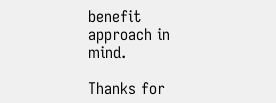benefit approach in mind.

Thanks for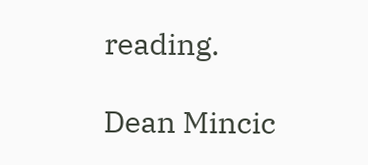reading.

Dean Mincic